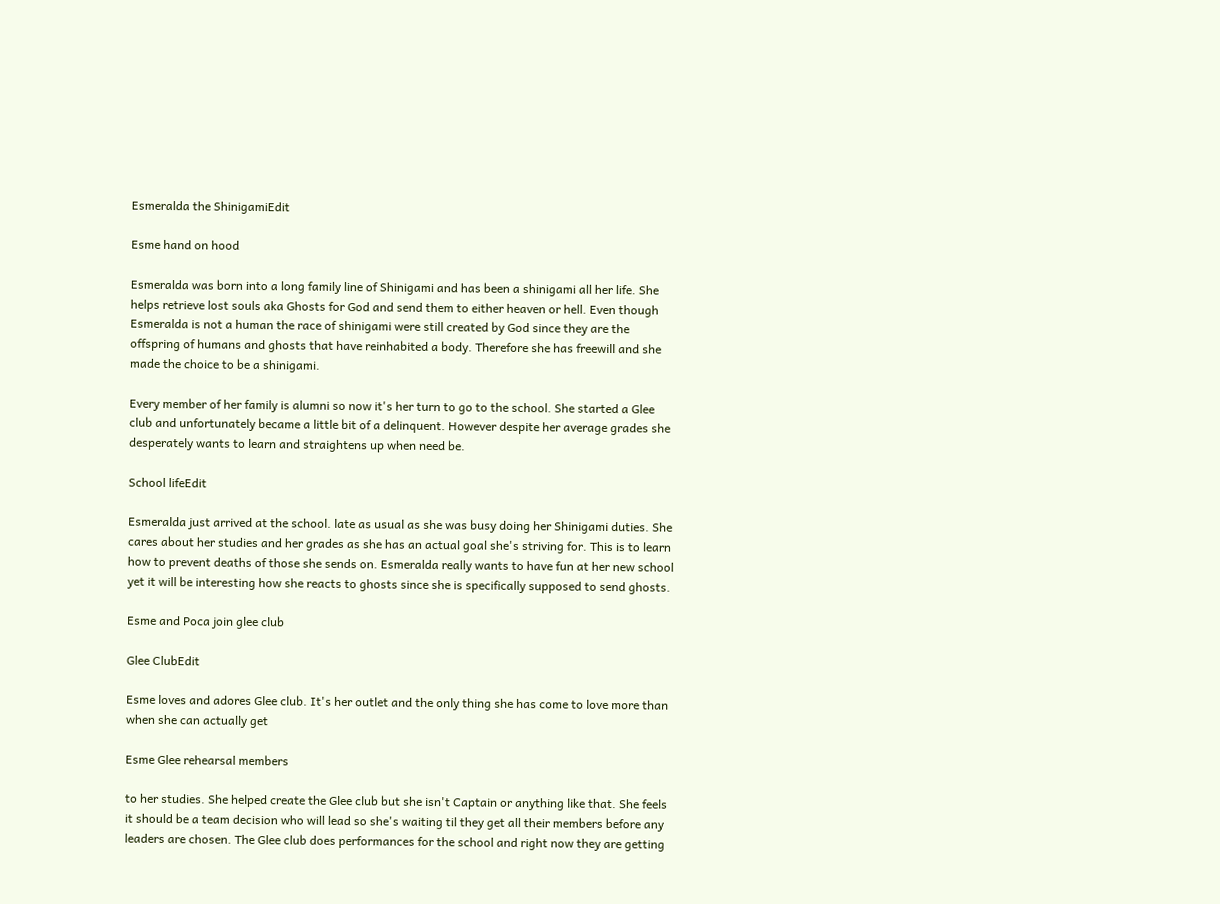Esmeralda the ShinigamiEdit

Esme hand on hood

Esmeralda was born into a long family line of Shinigami and has been a shinigami all her life. She helps retrieve lost souls aka Ghosts for God and send them to either heaven or hell. Even though Esmeralda is not a human the race of shinigami were still created by God since they are the offspring of humans and ghosts that have reinhabited a body. Therefore she has freewill and she made the choice to be a shinigami.

Every member of her family is alumni so now it's her turn to go to the school. She started a Glee club and unfortunately became a little bit of a delinquent. However despite her average grades she desperately wants to learn and straightens up when need be.

School lifeEdit

Esmeralda just arrived at the school. late as usual as she was busy doing her Shinigami duties. She cares about her studies and her grades as she has an actual goal she's striving for. This is to learn how to prevent deaths of those she sends on. Esmeralda really wants to have fun at her new school yet it will be interesting how she reacts to ghosts since she is specifically supposed to send ghosts.

Esme and Poca join glee club

Glee ClubEdit

Esme loves and adores Glee club. It's her outlet and the only thing she has come to love more than when she can actually get

Esme Glee rehearsal members

to her studies. She helped create the Glee club but she isn't Captain or anything like that. She feels it should be a team decision who will lead so she's waiting til they get all their members before any leaders are chosen. The Glee club does performances for the school and right now they are getting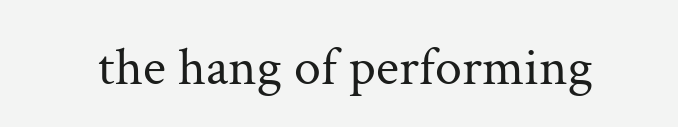the hang of performing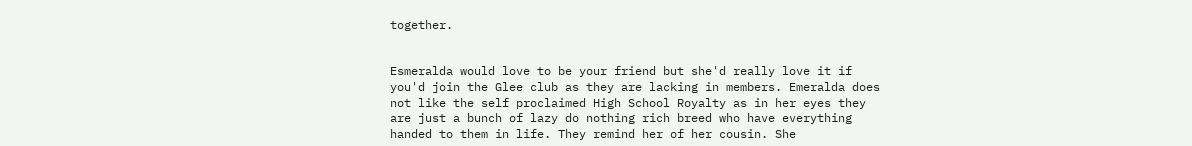together.


Esmeralda would love to be your friend but she'd really love it if you'd join the Glee club as they are lacking in members. Emeralda does not like the self proclaimed High School Royalty as in her eyes they are just a bunch of lazy do nothing rich breed who have everything handed to them in life. They remind her of her cousin. She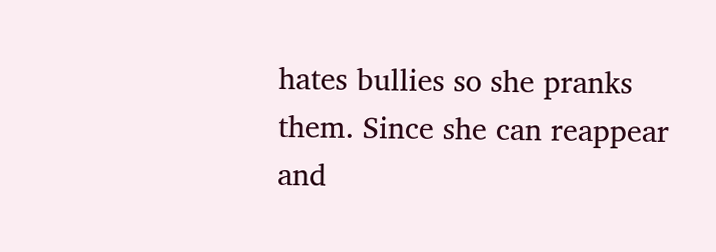hates bullies so she pranks them. Since she can reappear and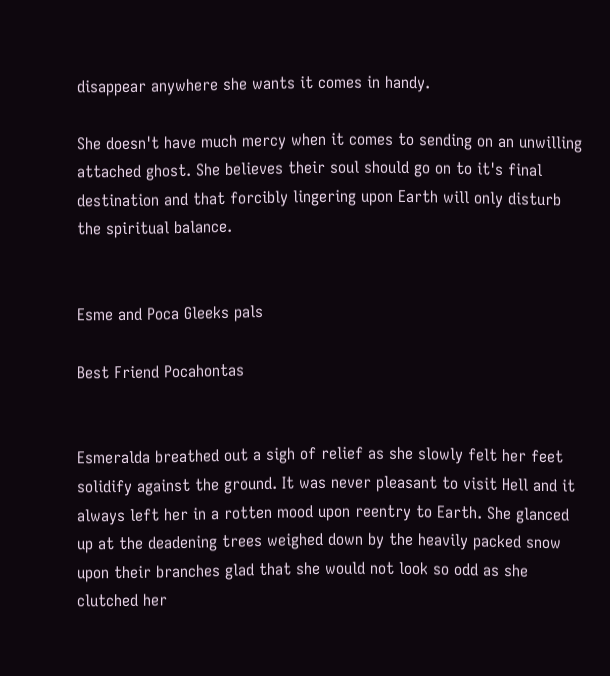disappear anywhere she wants it comes in handy.

She doesn't have much mercy when it comes to sending on an unwilling attached ghost. She believes their soul should go on to it's final destination and that forcibly lingering upon Earth will only disturb the spiritual balance.


Esme and Poca Gleeks pals

Best Friend Pocahontas


Esmeralda breathed out a sigh of relief as she slowly felt her feet solidify against the ground. It was never pleasant to visit Hell and it always left her in a rotten mood upon reentry to Earth. She glanced up at the deadening trees weighed down by the heavily packed snow upon their branches glad that she would not look so odd as she clutched her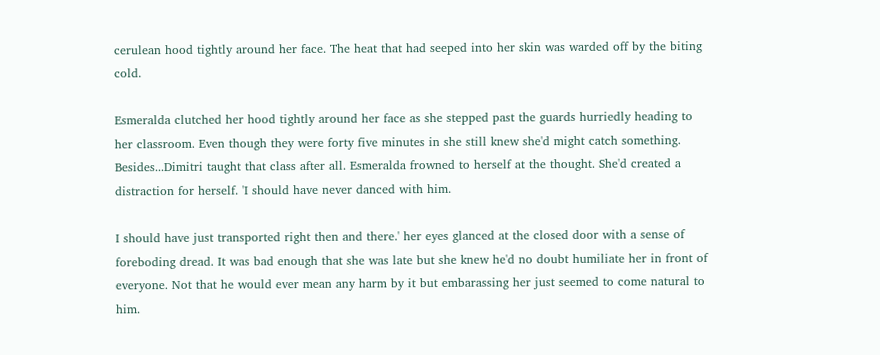cerulean hood tightly around her face. The heat that had seeped into her skin was warded off by the biting cold.

Esmeralda clutched her hood tightly around her face as she stepped past the guards hurriedly heading to her classroom. Even though they were forty five minutes in she still knew she'd might catch something. Besides...Dimitri taught that class after all. Esmeralda frowned to herself at the thought. She'd created a distraction for herself. 'I should have never danced with him.

I should have just transported right then and there.' her eyes glanced at the closed door with a sense of foreboding dread. It was bad enough that she was late but she knew he'd no doubt humiliate her in front of everyone. Not that he would ever mean any harm by it but embarassing her just seemed to come natural to him.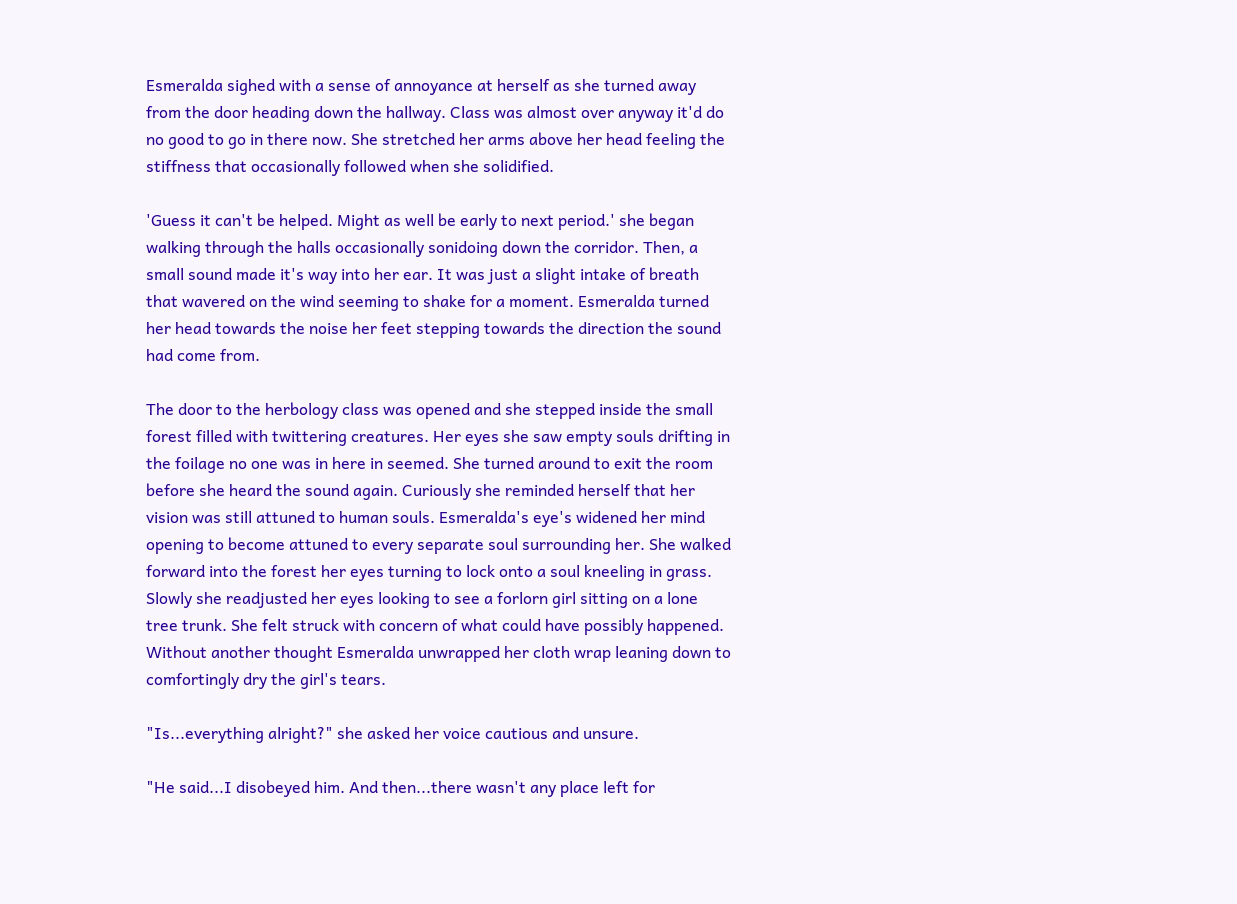Esmeralda sighed with a sense of annoyance at herself as she turned away from the door heading down the hallway. Class was almost over anyway it'd do no good to go in there now. She stretched her arms above her head feeling the stiffness that occasionally followed when she solidified.

'Guess it can't be helped. Might as well be early to next period.' she began walking through the halls occasionally sonidoing down the corridor. Then, a small sound made it's way into her ear. It was just a slight intake of breath that wavered on the wind seeming to shake for a moment. Esmeralda turned her head towards the noise her feet stepping towards the direction the sound had come from.

The door to the herbology class was opened and she stepped inside the small forest filled with twittering creatures. Her eyes she saw empty souls drifting in the foilage no one was in here in seemed. She turned around to exit the room before she heard the sound again. Curiously she reminded herself that her vision was still attuned to human souls. Esmeralda's eye's widened her mind opening to become attuned to every separate soul surrounding her. She walked forward into the forest her eyes turning to lock onto a soul kneeling in grass. Slowly she readjusted her eyes looking to see a forlorn girl sitting on a lone tree trunk. She felt struck with concern of what could have possibly happened. Without another thought Esmeralda unwrapped her cloth wrap leaning down to comfortingly dry the girl's tears.

"Is...everything alright?" she asked her voice cautious and unsure.

"He said...I disobeyed him. And then...there wasn't any place left for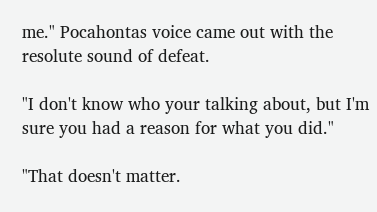me." Pocahontas voice came out with the resolute sound of defeat.

"I don't know who your talking about, but I'm sure you had a reason for what you did."

"That doesn't matter.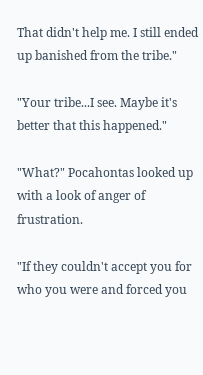That didn't help me. I still ended up banished from the tribe."

"Your tribe...I see. Maybe it's better that this happened."

"What?" Pocahontas looked up with a look of anger of frustration.

"If they couldn't accept you for who you were and forced you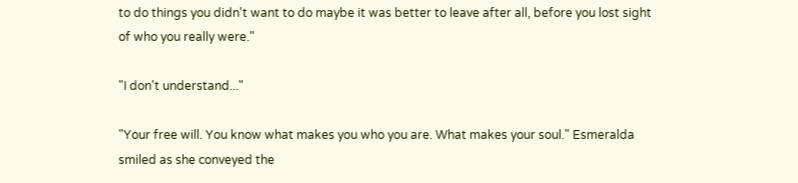to do things you didn't want to do maybe it was better to leave after all, before you lost sight of who you really were."

"I don't understand..."

"Your free will. You know what makes you who you are. What makes your soul." Esmeralda smiled as she conveyed the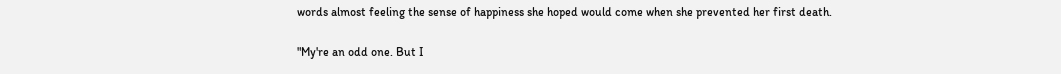words almost feeling the sense of happiness she hoped would come when she prevented her first death.

"My're an odd one. But I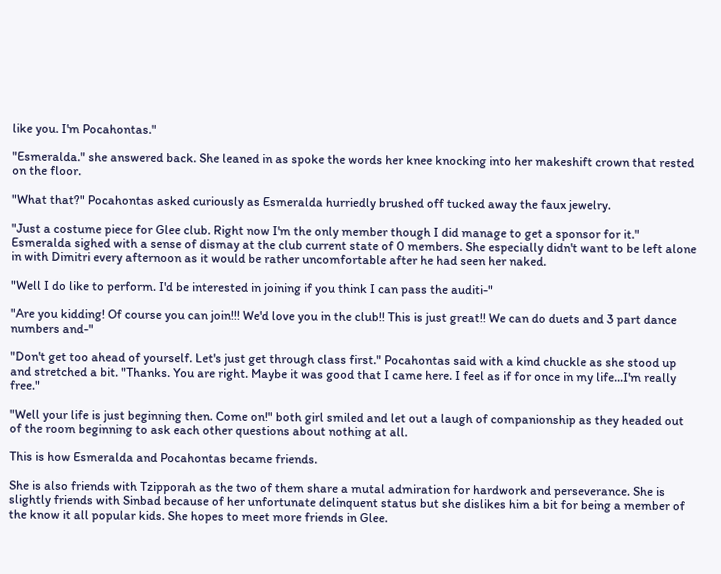like you. I'm Pocahontas."

"Esmeralda." she answered back. She leaned in as spoke the words her knee knocking into her makeshift crown that rested on the floor.

"What that?" Pocahontas asked curiously as Esmeralda hurriedly brushed off tucked away the faux jewelry.

"Just a costume piece for Glee club. Right now I'm the only member though I did manage to get a sponsor for it." Esmeralda sighed with a sense of dismay at the club current state of 0 members. She especially didn't want to be left alone in with Dimitri every afternoon as it would be rather uncomfortable after he had seen her naked.

"Well I do like to perform. I'd be interested in joining if you think I can pass the auditi-"

"Are you kidding! Of course you can join!!! We'd love you in the club!! This is just great!! We can do duets and 3 part dance numbers and-"

"Don't get too ahead of yourself. Let's just get through class first." Pocahontas said with a kind chuckle as she stood up and stretched a bit. "Thanks. You are right. Maybe it was good that I came here. I feel as if for once in my life...I'm really free."

"Well your life is just beginning then. Come on!" both girl smiled and let out a laugh of companionship as they headed out of the room beginning to ask each other questions about nothing at all.

This is how Esmeralda and Pocahontas became friends.

She is also friends with Tzipporah as the two of them share a mutal admiration for hardwork and perseverance. She is slightly friends with Sinbad because of her unfortunate delinquent status but she dislikes him a bit for being a member of the know it all popular kids. She hopes to meet more friends in Glee.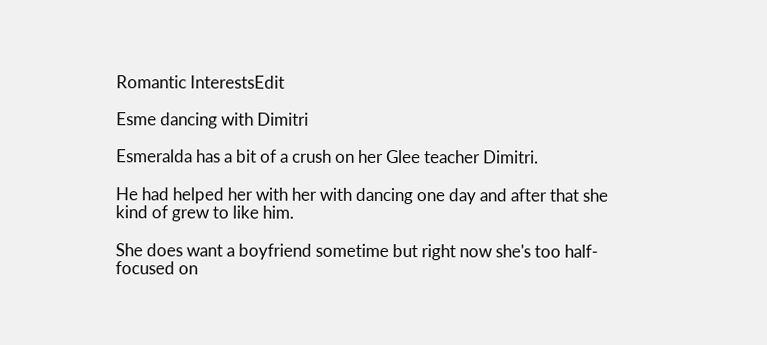Romantic InterestsEdit

Esme dancing with Dimitri

Esmeralda has a bit of a crush on her Glee teacher Dimitri.

He had helped her with her with dancing one day and after that she kind of grew to like him.

She does want a boyfriend sometime but right now she's too half-focused on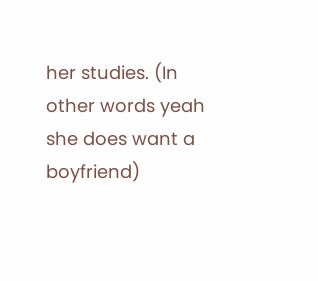her studies. (In other words yeah she does want a boyfriend)